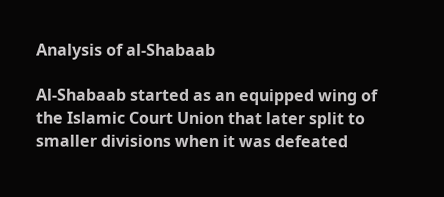Analysis of al-Shabaab

Al-Shabaab started as an equipped wing of the Islamic Court Union that later split to smaller divisions when it was defeated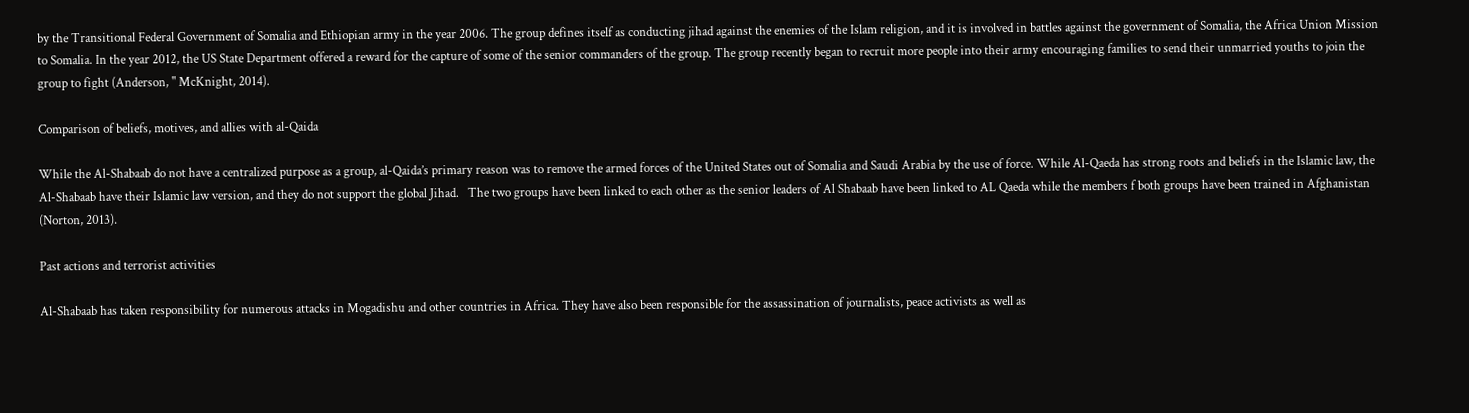by the Transitional Federal Government of Somalia and Ethiopian army in the year 2006. The group defines itself as conducting jihad against the enemies of the Islam religion, and it is involved in battles against the government of Somalia, the Africa Union Mission to Somalia. In the year 2012, the US State Department offered a reward for the capture of some of the senior commanders of the group. The group recently began to recruit more people into their army encouraging families to send their unmarried youths to join the group to fight (Anderson, " McKnight, 2014).

Comparison of beliefs, motives, and allies with al-Qaida

While the Al-Shabaab do not have a centralized purpose as a group, al-Qaida’s primary reason was to remove the armed forces of the United States out of Somalia and Saudi Arabia by the use of force. While Al-Qaeda has strong roots and beliefs in the Islamic law, the Al-Shabaab have their Islamic law version, and they do not support the global Jihad.   The two groups have been linked to each other as the senior leaders of Al Shabaab have been linked to AL Qaeda while the members f both groups have been trained in Afghanistan (Norton, 2013).

Past actions and terrorist activities

Al-Shabaab has taken responsibility for numerous attacks in Mogadishu and other countries in Africa. They have also been responsible for the assassination of journalists, peace activists as well as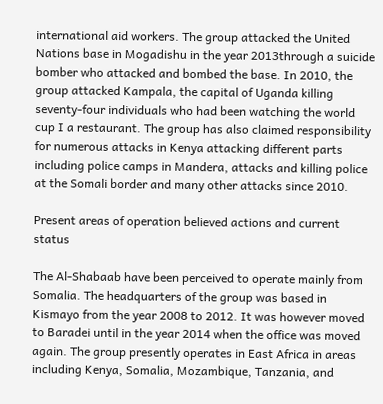international aid workers. The group attacked the United Nations base in Mogadishu in the year 2013through a suicide bomber who attacked and bombed the base. In 2010, the group attacked Kampala, the capital of Uganda killing seventy-four individuals who had been watching the world cup I a restaurant. The group has also claimed responsibility for numerous attacks in Kenya attacking different parts including police camps in Mandera, attacks and killing police at the Somali border and many other attacks since 2010.

Present areas of operation believed actions and current status

The Al-Shabaab have been perceived to operate mainly from Somalia. The headquarters of the group was based in Kismayo from the year 2008 to 2012. It was however moved to Baradei until in the year 2014 when the office was moved again. The group presently operates in East Africa in areas including Kenya, Somalia, Mozambique, Tanzania, and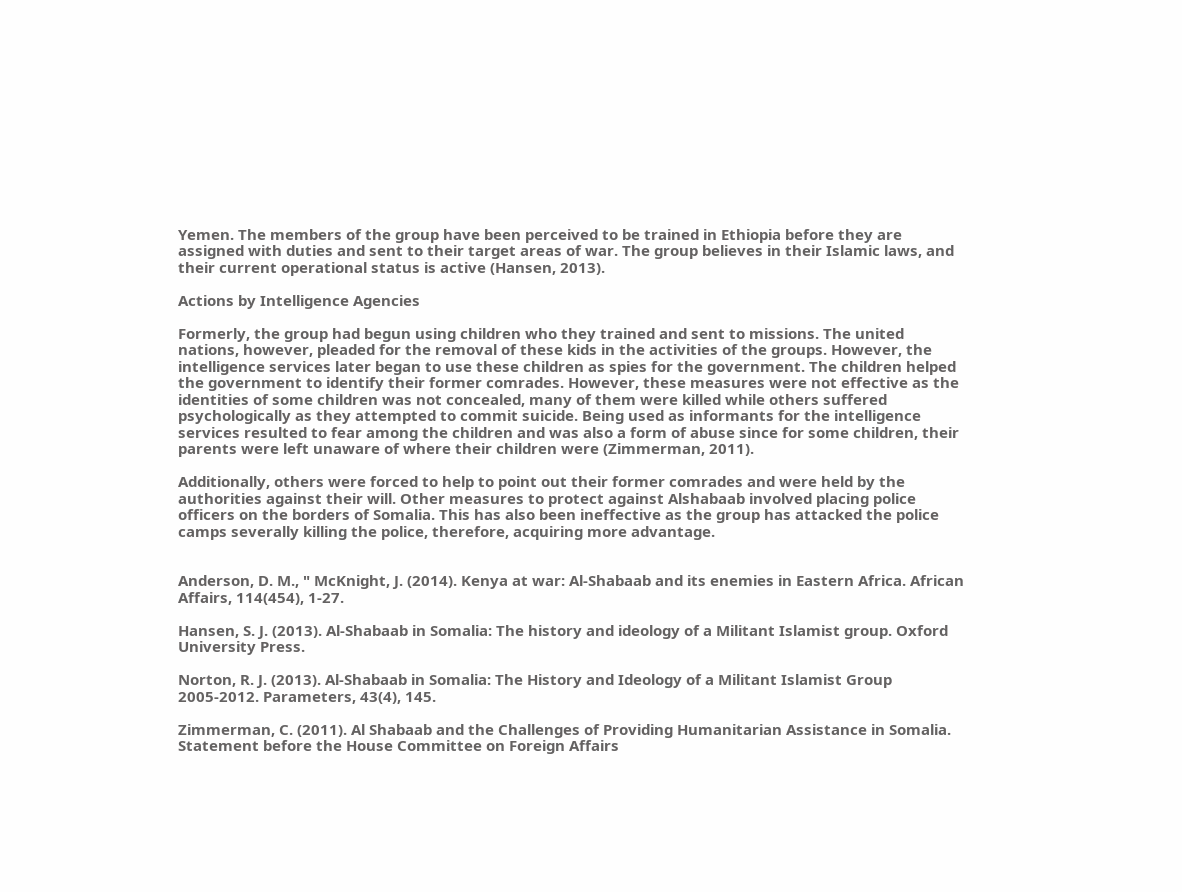Yemen. The members of the group have been perceived to be trained in Ethiopia before they are assigned with duties and sent to their target areas of war. The group believes in their Islamic laws, and their current operational status is active (Hansen, 2013).

Actions by Intelligence Agencies

Formerly, the group had begun using children who they trained and sent to missions. The united nations, however, pleaded for the removal of these kids in the activities of the groups. However, the intelligence services later began to use these children as spies for the government. The children helped the government to identify their former comrades. However, these measures were not effective as the identities of some children was not concealed, many of them were killed while others suffered psychologically as they attempted to commit suicide. Being used as informants for the intelligence services resulted to fear among the children and was also a form of abuse since for some children, their parents were left unaware of where their children were (Zimmerman, 2011).

Additionally, others were forced to help to point out their former comrades and were held by the authorities against their will. Other measures to protect against Alshabaab involved placing police officers on the borders of Somalia. This has also been ineffective as the group has attacked the police camps severally killing the police, therefore, acquiring more advantage.


Anderson, D. M., " McKnight, J. (2014). Kenya at war: Al-Shabaab and its enemies in Eastern Africa. African Affairs, 114(454), 1-27.

Hansen, S. J. (2013). Al-Shabaab in Somalia: The history and ideology of a Militant Islamist group. Oxford University Press.

Norton, R. J. (2013). Al-Shabaab in Somalia: The History and Ideology of a Militant Islamist Group 2005-2012. Parameters, 43(4), 145.

Zimmerman, C. (2011). Al Shabaab and the Challenges of Providing Humanitarian Assistance in Somalia. Statement before the House Committee on Foreign Affairs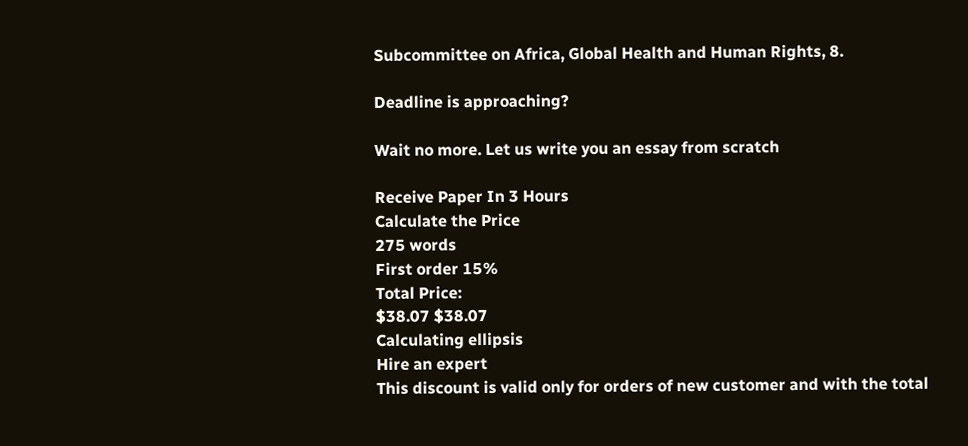Subcommittee on Africa, Global Health and Human Rights, 8.

Deadline is approaching?

Wait no more. Let us write you an essay from scratch

Receive Paper In 3 Hours
Calculate the Price
275 words
First order 15%
Total Price:
$38.07 $38.07
Calculating ellipsis
Hire an expert
This discount is valid only for orders of new customer and with the total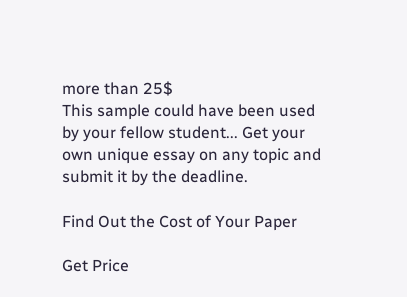more than 25$
This sample could have been used by your fellow student... Get your own unique essay on any topic and submit it by the deadline.

Find Out the Cost of Your Paper

Get Price